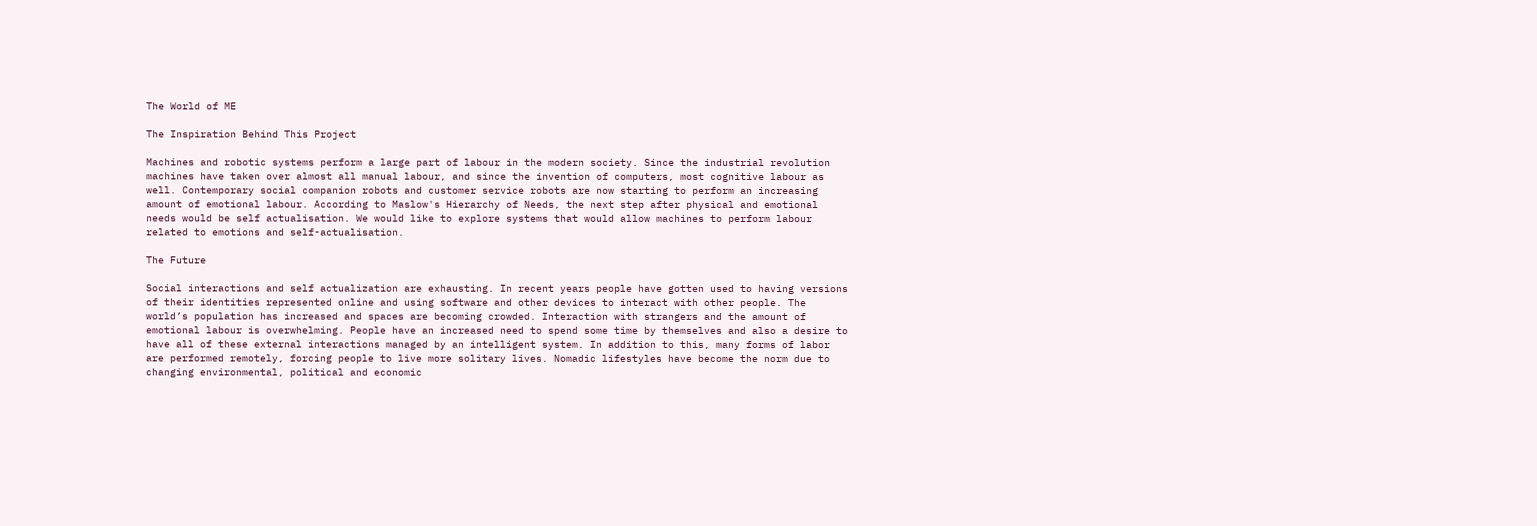The World of ME

The Inspiration Behind This Project

Machines and robotic systems perform a large part of labour in the modern society. Since the industrial revolution machines have taken over almost all manual labour, and since the invention of computers, most cognitive labour as well. Contemporary social companion robots and customer service robots are now starting to perform an increasing amount of emotional labour. According to Maslow's Hierarchy of Needs, the next step after physical and emotional needs would be self actualisation. We would like to explore systems that would allow machines to perform labour related to emotions and self-actualisation.

The Future

Social interactions and self actualization are exhausting. In recent years people have gotten used to having versions of their identities represented online and using software and other devices to interact with other people. The world’s population has increased and spaces are becoming crowded. Interaction with strangers and the amount of emotional labour is overwhelming. People have an increased need to spend some time by themselves and also a desire to have all of these external interactions managed by an intelligent system. In addition to this, many forms of labor are performed remotely, forcing people to live more solitary lives. Nomadic lifestyles have become the norm due to changing environmental, political and economic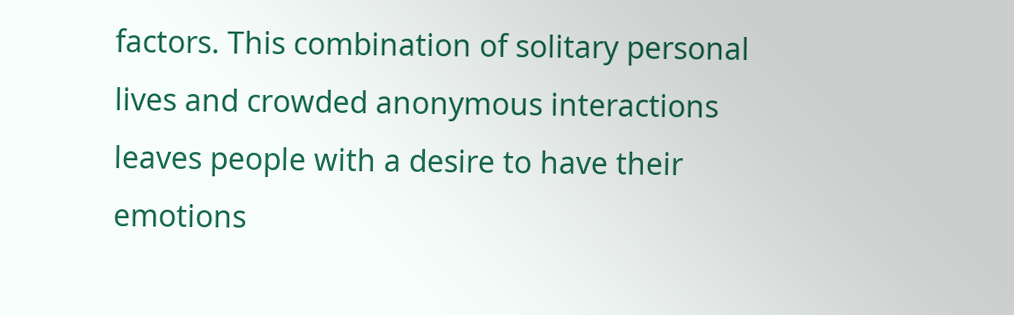factors. This combination of solitary personal lives and crowded anonymous interactions leaves people with a desire to have their emotions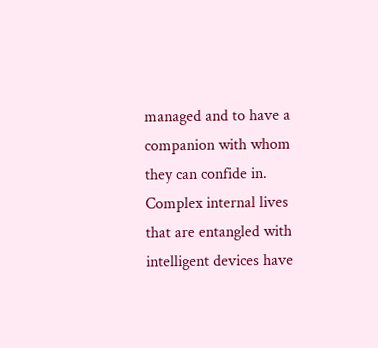managed and to have a companion with whom they can confide in. Complex internal lives that are entangled with intelligent devices have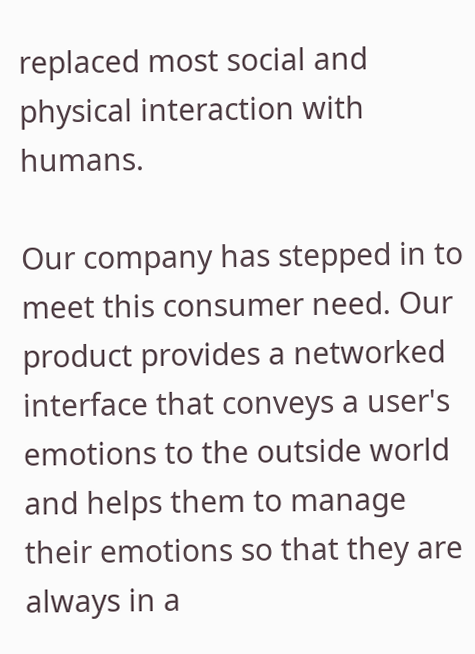replaced most social and physical interaction with humans.

Our company has stepped in to meet this consumer need. Our product provides a networked interface that conveys a user's emotions to the outside world and helps them to manage their emotions so that they are always in a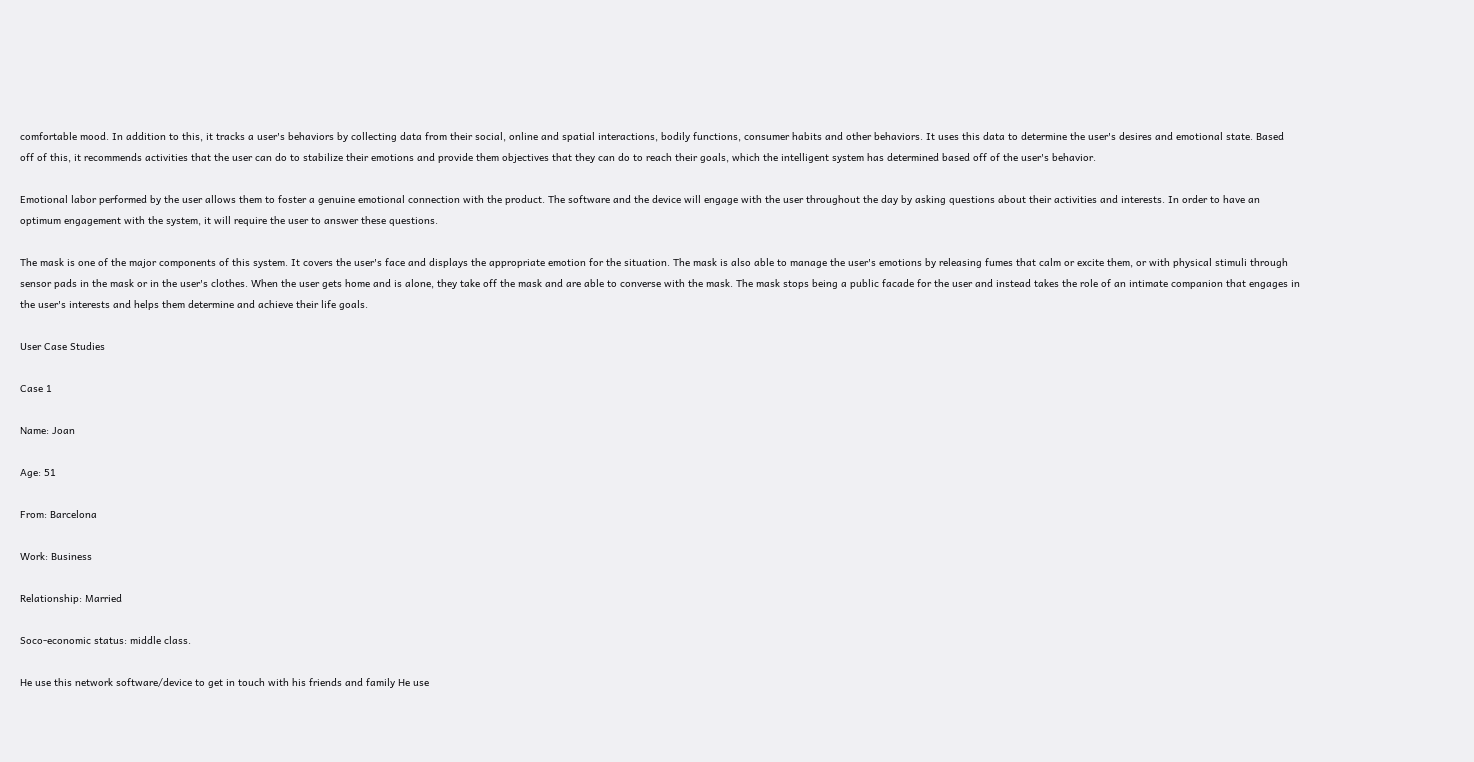comfortable mood. In addition to this, it tracks a user's behaviors by collecting data from their social, online and spatial interactions, bodily functions, consumer habits and other behaviors. It uses this data to determine the user's desires and emotional state. Based off of this, it recommends activities that the user can do to stabilize their emotions and provide them objectives that they can do to reach their goals, which the intelligent system has determined based off of the user's behavior.

Emotional labor performed by the user allows them to foster a genuine emotional connection with the product. The software and the device will engage with the user throughout the day by asking questions about their activities and interests. In order to have an optimum engagement with the system, it will require the user to answer these questions.

The mask is one of the major components of this system. It covers the user's face and displays the appropriate emotion for the situation. The mask is also able to manage the user's emotions by releasing fumes that calm or excite them, or with physical stimuli through sensor pads in the mask or in the user's clothes. When the user gets home and is alone, they take off the mask and are able to converse with the mask. The mask stops being a public facade for the user and instead takes the role of an intimate companion that engages in the user's interests and helps them determine and achieve their life goals.

User Case Studies

Case 1

Name: Joan

Age: 51

From: Barcelona

Work: Business

Relationship: Married

Soco-economic status: middle class.

He use this network software/device to get in touch with his friends and family He use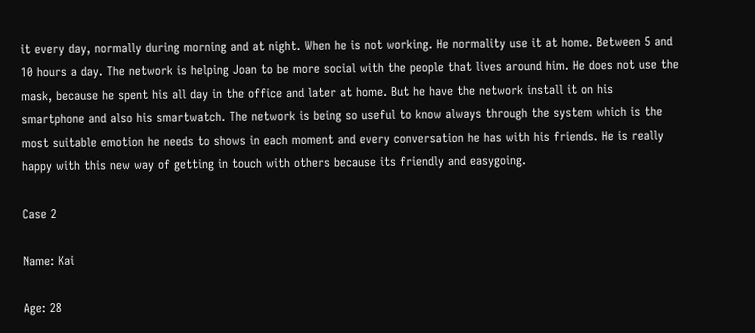it every day, normally during morning and at night. When he is not working. He normality use it at home. Between 5 and 10 hours a day. The network is helping Joan to be more social with the people that lives around him. He does not use the mask, because he spent his all day in the office and later at home. But he have the network install it on his smartphone and also his smartwatch. The network is being so useful to know always through the system which is the most suitable emotion he needs to shows in each moment and every conversation he has with his friends. He is really happy with this new way of getting in touch with others because its friendly and easygoing.

Case 2

Name: Kai

Age: 28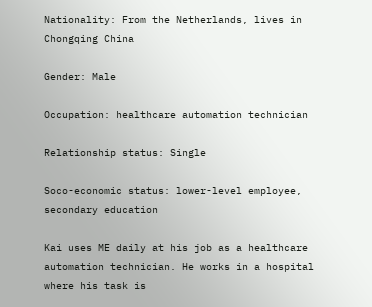Nationality: From the Netherlands, lives in Chongqing China

Gender: Male

Occupation: healthcare automation technician

Relationship status: Single

Soco-economic status: lower-level employee, secondary education

Kai uses ME daily at his job as a healthcare automation technician. He works in a hospital where his task is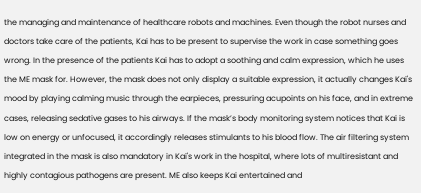the managing and maintenance of healthcare robots and machines. Even though the robot nurses and doctors take care of the patients, Kai has to be present to supervise the work in case something goes wrong. In the presence of the patients Kai has to adopt a soothing and calm expression, which he uses the ME mask for. However, the mask does not only display a suitable expression, it actually changes Kai's mood by playing calming music through the earpieces, pressuring acupoints on his face, and in extreme cases, releasing sedative gases to his airways. If the mask’s body monitoring system notices that Kai is low on energy or unfocused, it accordingly releases stimulants to his blood flow. The air filtering system integrated in the mask is also mandatory in Kai's work in the hospital, where lots of multiresistant and highly contagious pathogens are present. ME also keeps Kai entertained and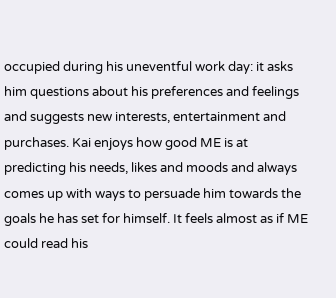occupied during his uneventful work day: it asks him questions about his preferences and feelings and suggests new interests, entertainment and purchases. Kai enjoys how good ME is at predicting his needs, likes and moods and always comes up with ways to persuade him towards the goals he has set for himself. It feels almost as if ME could read his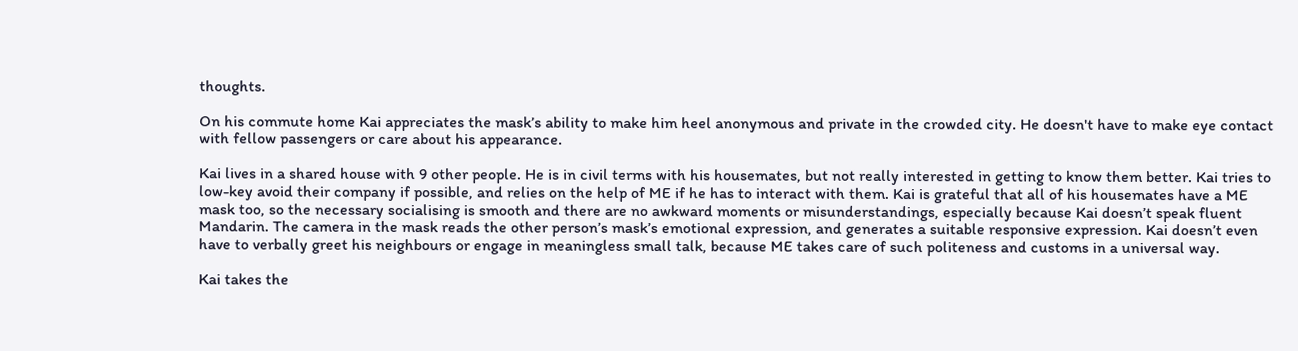thoughts.

On his commute home Kai appreciates the mask’s ability to make him heel anonymous and private in the crowded city. He doesn't have to make eye contact with fellow passengers or care about his appearance.

Kai lives in a shared house with 9 other people. He is in civil terms with his housemates, but not really interested in getting to know them better. Kai tries to low-key avoid their company if possible, and relies on the help of ME if he has to interact with them. Kai is grateful that all of his housemates have a ME mask too, so the necessary socialising is smooth and there are no awkward moments or misunderstandings, especially because Kai doesn’t speak fluent Mandarin. The camera in the mask reads the other person’s mask’s emotional expression, and generates a suitable responsive expression. Kai doesn’t even have to verbally greet his neighbours or engage in meaningless small talk, because ME takes care of such politeness and customs in a universal way.

Kai takes the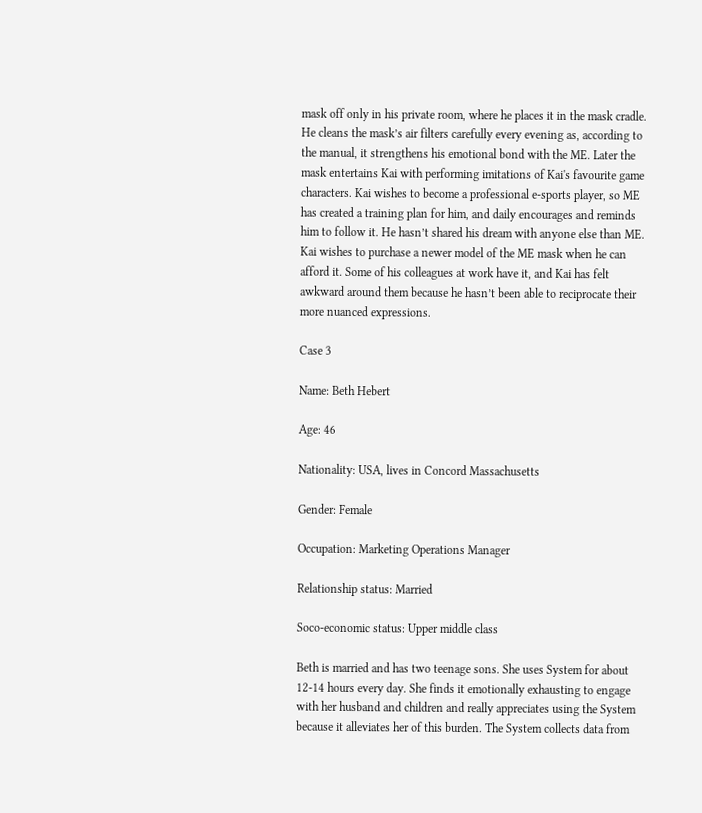mask off only in his private room, where he places it in the mask cradle. He cleans the mask’s air filters carefully every evening as, according to the manual, it strengthens his emotional bond with the ME. Later the mask entertains Kai with performing imitations of Kai's favourite game characters. Kai wishes to become a professional e-sports player, so ME has created a training plan for him, and daily encourages and reminds him to follow it. He hasn’t shared his dream with anyone else than ME. Kai wishes to purchase a newer model of the ME mask when he can afford it. Some of his colleagues at work have it, and Kai has felt awkward around them because he hasn’t been able to reciprocate their more nuanced expressions.

Case 3

Name: Beth Hebert

Age: 46

Nationality: USA, lives in Concord Massachusetts

Gender: Female

Occupation: Marketing Operations Manager

Relationship status: Married

Soco-economic status: Upper middle class

Beth is married and has two teenage sons. She uses System for about 12-14 hours every day. She finds it emotionally exhausting to engage with her husband and children and really appreciates using the System because it alleviates her of this burden. The System collects data from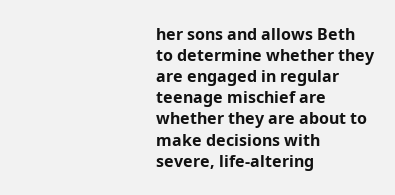her sons and allows Beth to determine whether they are engaged in regular teenage mischief are whether they are about to make decisions with severe, life-altering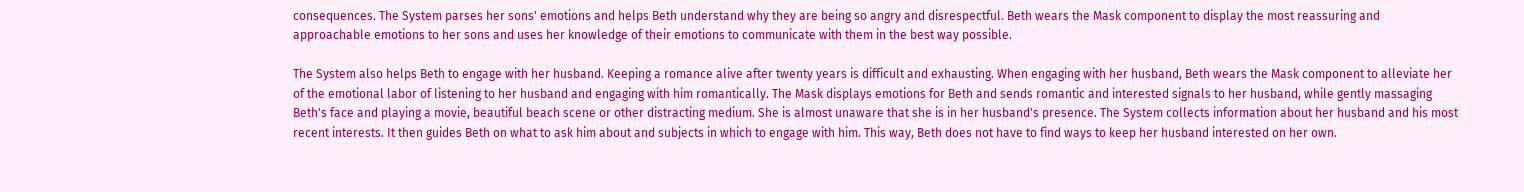consequences. The System parses her sons' emotions and helps Beth understand why they are being so angry and disrespectful. Beth wears the Mask component to display the most reassuring and approachable emotions to her sons and uses her knowledge of their emotions to communicate with them in the best way possible.

The System also helps Beth to engage with her husband. Keeping a romance alive after twenty years is difficult and exhausting. When engaging with her husband, Beth wears the Mask component to alleviate her of the emotional labor of listening to her husband and engaging with him romantically. The Mask displays emotions for Beth and sends romantic and interested signals to her husband, while gently massaging Beth's face and playing a movie, beautiful beach scene or other distracting medium. She is almost unaware that she is in her husband's presence. The System collects information about her husband and his most recent interests. It then guides Beth on what to ask him about and subjects in which to engage with him. This way, Beth does not have to find ways to keep her husband interested on her own.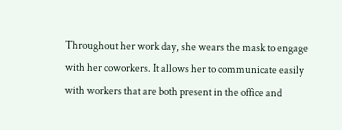Throughout her work day, she wears the mask to engage with her coworkers. It allows her to communicate easily with workers that are both present in the office and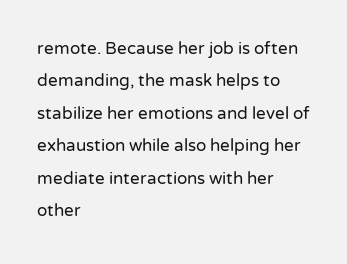remote. Because her job is often demanding, the mask helps to stabilize her emotions and level of exhaustion while also helping her mediate interactions with her other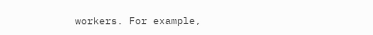workers. For example,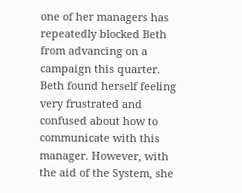one of her managers has repeatedly blocked Beth from advancing on a campaign this quarter. Beth found herself feeling very frustrated and confused about how to communicate with this manager. However, with the aid of the System, she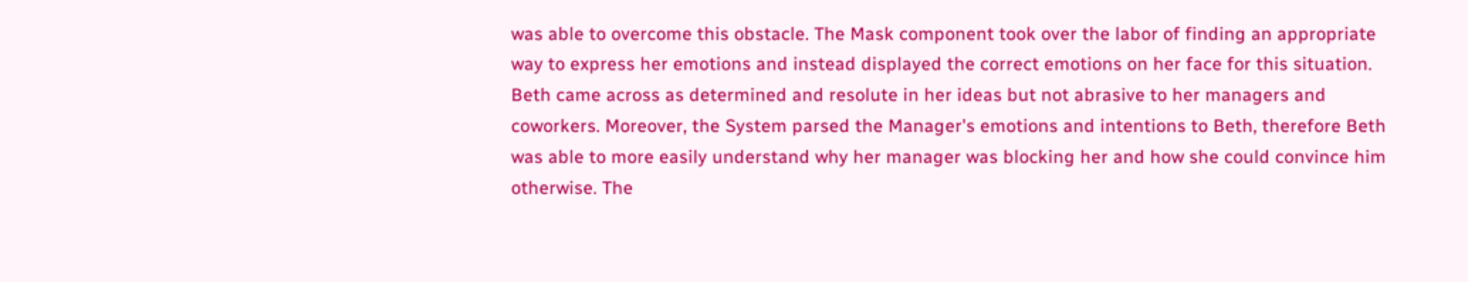was able to overcome this obstacle. The Mask component took over the labor of finding an appropriate way to express her emotions and instead displayed the correct emotions on her face for this situation. Beth came across as determined and resolute in her ideas but not abrasive to her managers and coworkers. Moreover, the System parsed the Manager's emotions and intentions to Beth, therefore Beth was able to more easily understand why her manager was blocking her and how she could convince him otherwise. The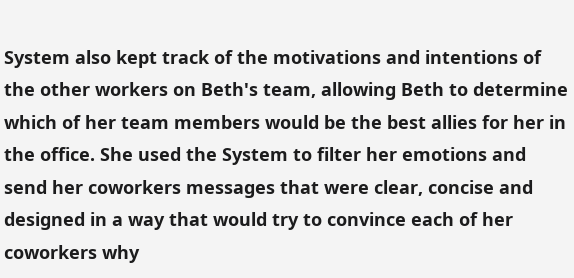System also kept track of the motivations and intentions of the other workers on Beth's team, allowing Beth to determine which of her team members would be the best allies for her in the office. She used the System to filter her emotions and send her coworkers messages that were clear, concise and designed in a way that would try to convince each of her coworkers why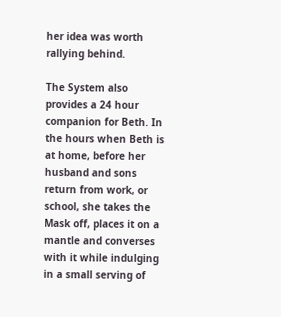her idea was worth rallying behind.

The System also provides a 24 hour companion for Beth. In the hours when Beth is at home, before her husband and sons return from work, or school, she takes the Mask off, places it on a mantle and converses with it while indulging in a small serving of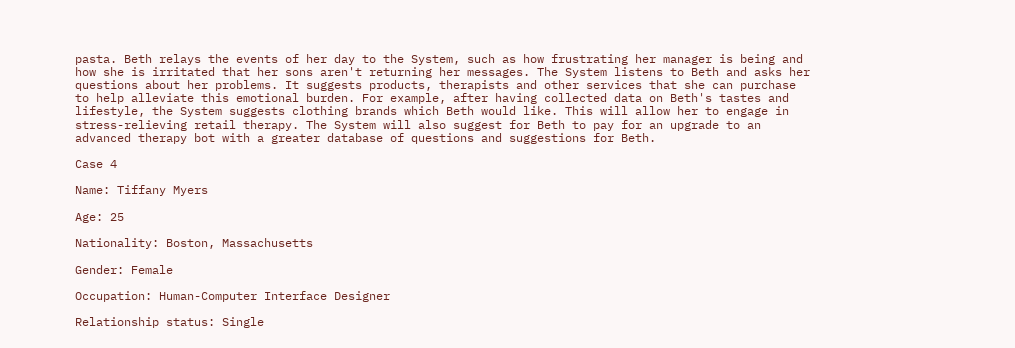pasta. Beth relays the events of her day to the System, such as how frustrating her manager is being and how she is irritated that her sons aren't returning her messages. The System listens to Beth and asks her questions about her problems. It suggests products, therapists and other services that she can purchase to help alleviate this emotional burden. For example, after having collected data on Beth's tastes and lifestyle, the System suggests clothing brands which Beth would like. This will allow her to engage in stress-relieving retail therapy. The System will also suggest for Beth to pay for an upgrade to an advanced therapy bot with a greater database of questions and suggestions for Beth.

Case 4

Name: Tiffany Myers

Age: 25

Nationality: Boston, Massachusetts

Gender: Female

Occupation: Human-Computer Interface Designer

Relationship status: Single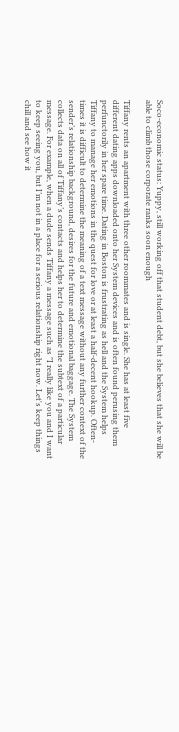Soco-economic status: Yuppy, still working off that student debt, but she believes that she will be able to climb those corporate ranks soon enough

Tiffany rents an apartment with three other roommates and is single. She has at least five different dating apps downloaded onto her System devices and is often found perusing them perfunctorily in her spare time. Dating in Boston is frustrating as hell and the System helps Tiffany to manage her emotions in the quest for love or at least a half-decent hookup. Often-times it is difficult to determine the meaning of a text message without any further context of the sender’s relationship background, desires for the future and emotional baggage. The System collects data on all of Tiffany’s contacts and helps her to determine the subtext of a particular message. For example, when a dude sends Tiffany a message such as "I really like you and I want to keep seeing you, but I’m not in a place for a serious relationship right now. Let's keep things chill and see how it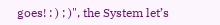goes! : ) ; )", the System let’s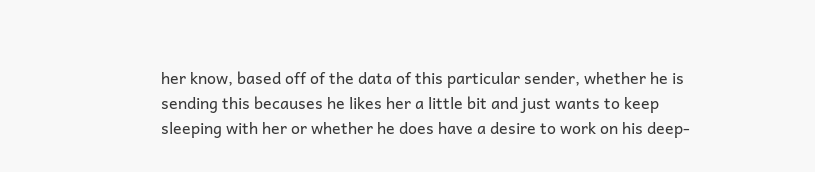her know, based off of the data of this particular sender, whether he is sending this becauses he likes her a little bit and just wants to keep sleeping with her or whether he does have a desire to work on his deep-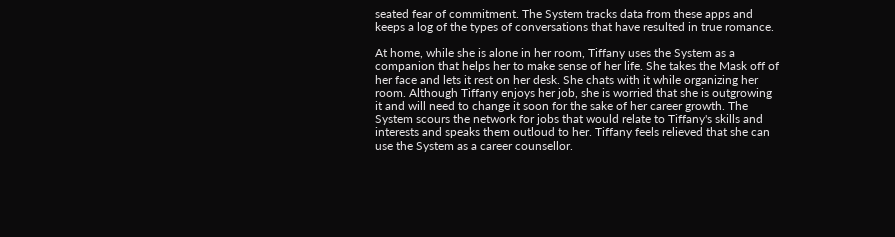seated fear of commitment. The System tracks data from these apps and keeps a log of the types of conversations that have resulted in true romance.

At home, while she is alone in her room, Tiffany uses the System as a companion that helps her to make sense of her life. She takes the Mask off of her face and lets it rest on her desk. She chats with it while organizing her room. Although Tiffany enjoys her job, she is worried that she is outgrowing it and will need to change it soon for the sake of her career growth. The System scours the network for jobs that would relate to Tiffany's skills and interests and speaks them outloud to her. Tiffany feels relieved that she can use the System as a career counsellor.